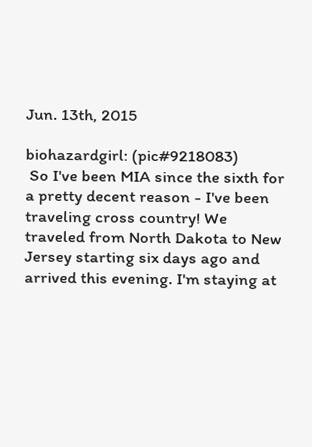Jun. 13th, 2015

biohazardgirl: (pic#9218083)
 So I've been MIA since the sixth for a pretty decent reason - I've been traveling cross country! We traveled from North Dakota to New Jersey starting six days ago and arrived this evening. I'm staying at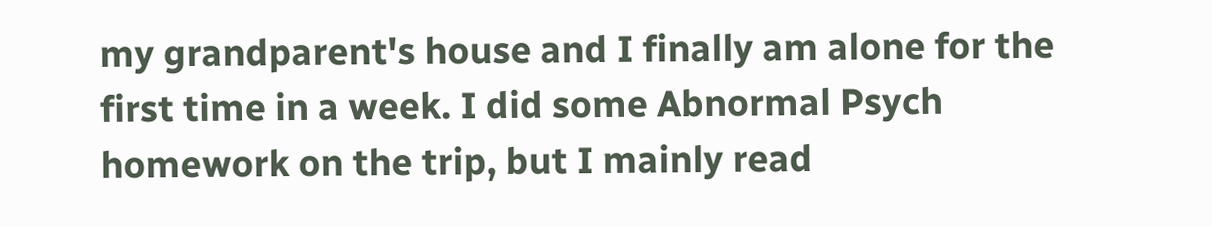my grandparent's house and I finally am alone for the first time in a week. I did some Abnormal Psych homework on the trip, but I mainly read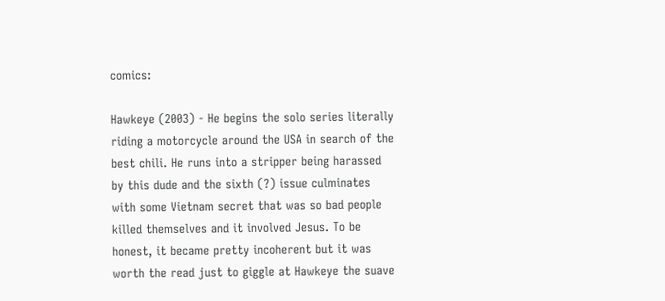comics:

Hawkeye (2003) - He begins the solo series literally riding a motorcycle around the USA in search of the best chili. He runs into a stripper being harassed by this dude and the sixth (?) issue culminates with some Vietnam secret that was so bad people killed themselves and it involved Jesus. To be honest, it became pretty incoherent but it was worth the read just to giggle at Hawkeye the suave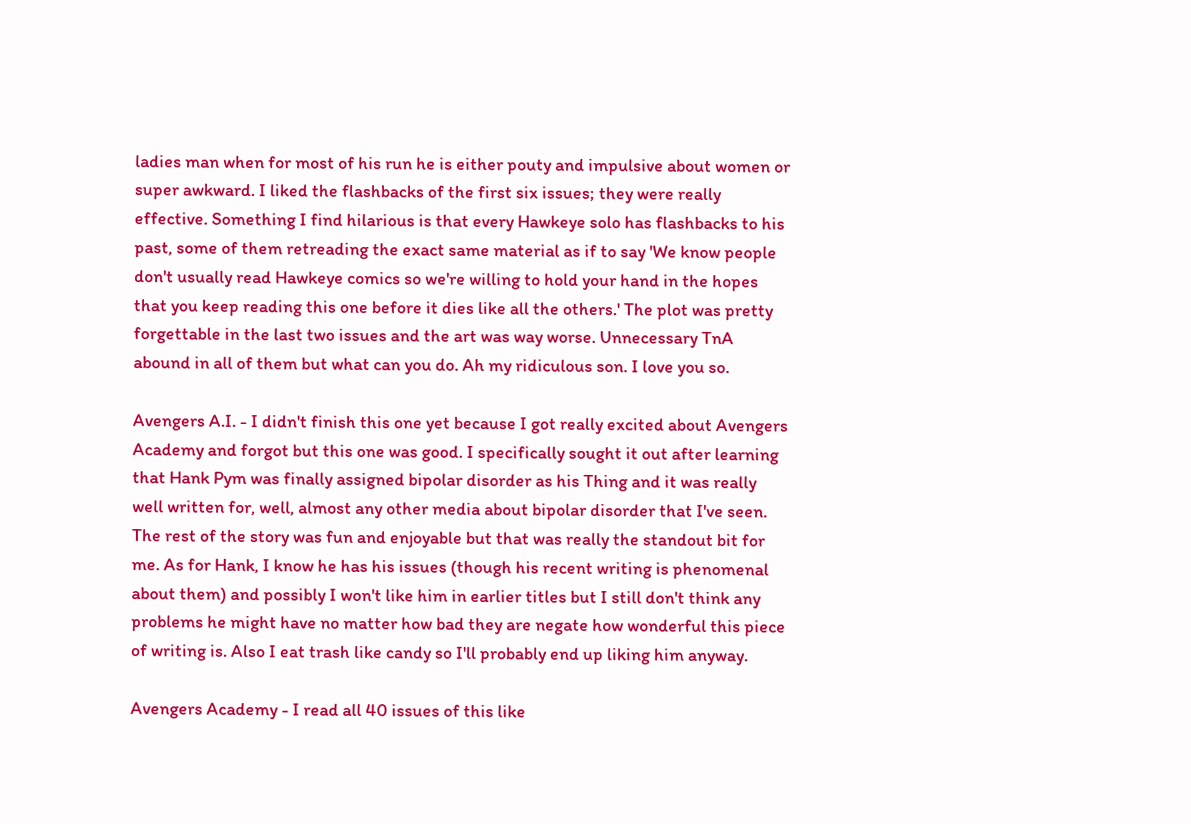ladies man when for most of his run he is either pouty and impulsive about women or super awkward. I liked the flashbacks of the first six issues; they were really effective. Something I find hilarious is that every Hawkeye solo has flashbacks to his past, some of them retreading the exact same material as if to say 'We know people don't usually read Hawkeye comics so we're willing to hold your hand in the hopes that you keep reading this one before it dies like all the others.' The plot was pretty forgettable in the last two issues and the art was way worse. Unnecessary TnA abound in all of them but what can you do. Ah my ridiculous son. I love you so.

Avengers A.I. - I didn't finish this one yet because I got really excited about Avengers Academy and forgot but this one was good. I specifically sought it out after learning that Hank Pym was finally assigned bipolar disorder as his Thing and it was really well written for, well, almost any other media about bipolar disorder that I've seen. The rest of the story was fun and enjoyable but that was really the standout bit for me. As for Hank, I know he has his issues (though his recent writing is phenomenal about them) and possibly I won't like him in earlier titles but I still don't think any problems he might have no matter how bad they are negate how wonderful this piece of writing is. Also I eat trash like candy so I'll probably end up liking him anyway.

Avengers Academy - I read all 40 issues of this like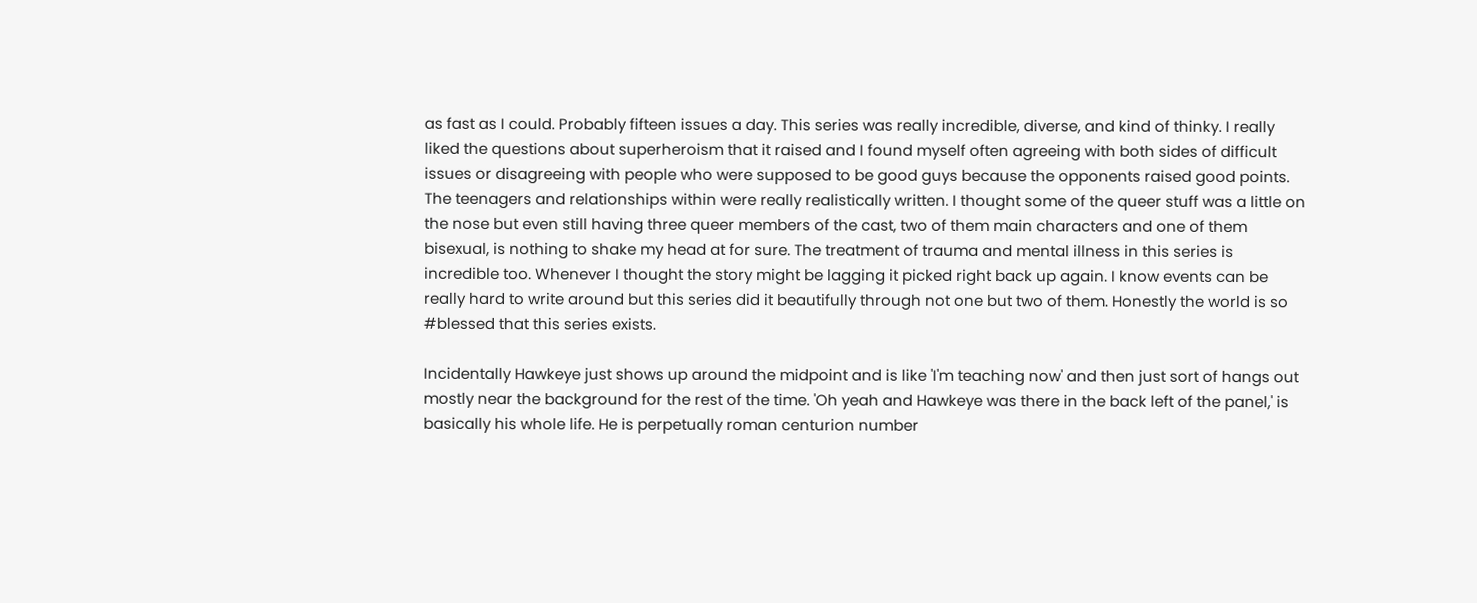as fast as I could. Probably fifteen issues a day. This series was really incredible, diverse, and kind of thinky. I really liked the questions about superheroism that it raised and I found myself often agreeing with both sides of difficult issues or disagreeing with people who were supposed to be good guys because the opponents raised good points. The teenagers and relationships within were really realistically written. I thought some of the queer stuff was a little on the nose but even still having three queer members of the cast, two of them main characters and one of them bisexual, is nothing to shake my head at for sure. The treatment of trauma and mental illness in this series is incredible too. Whenever I thought the story might be lagging it picked right back up again. I know events can be really hard to write around but this series did it beautifully through not one but two of them. Honestly the world is so #blessed that this series exists.

Incidentally Hawkeye just shows up around the midpoint and is like 'I'm teaching now' and then just sort of hangs out mostly near the background for the rest of the time. 'Oh yeah and Hawkeye was there in the back left of the panel,' is basically his whole life. He is perpetually roman centurion number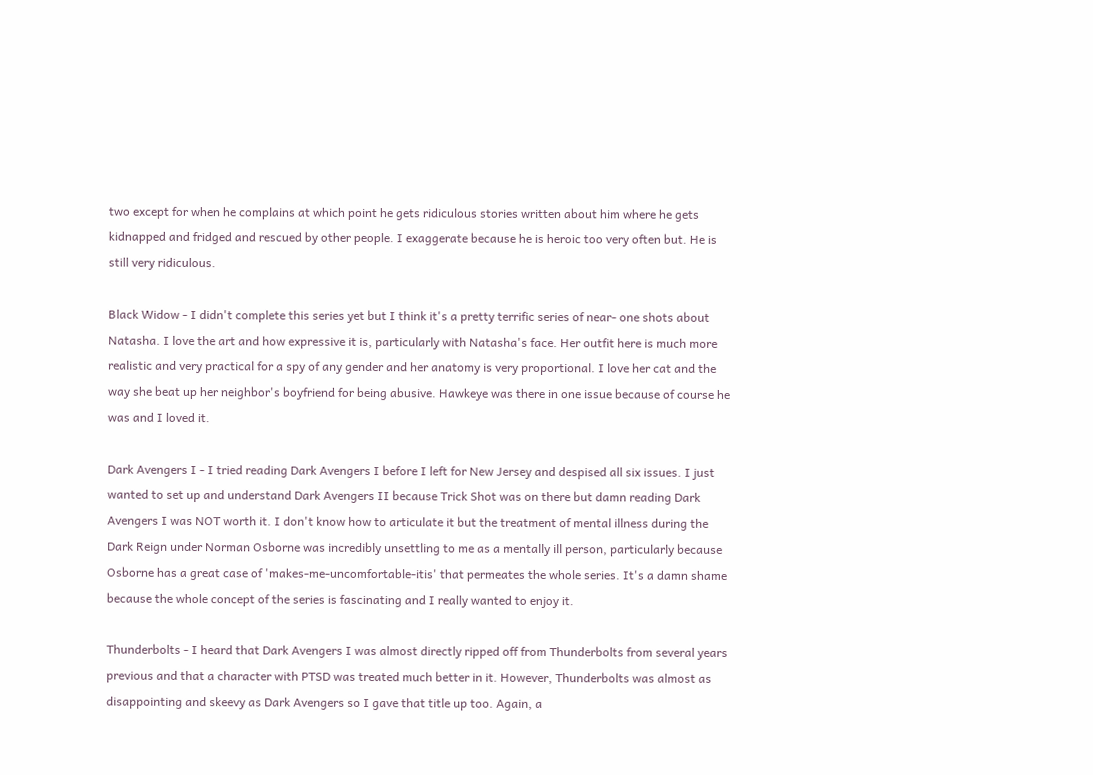two except for when he complains at which point he gets ridiculous stories written about him where he gets kidnapped and fridged and rescued by other people. I exaggerate because he is heroic too very often but. He is still very ridiculous.

Black Widow - I didn't complete this series yet but I think it's a pretty terrific series of near- one shots about Natasha. I love the art and how expressive it is, particularly with Natasha's face. Her outfit here is much more realistic and very practical for a spy of any gender and her anatomy is very proportional. I love her cat and the way she beat up her neighbor's boyfriend for being abusive. Hawkeye was there in one issue because of course he was and I loved it.

Dark Avengers I - I tried reading Dark Avengers I before I left for New Jersey and despised all six issues. I just wanted to set up and understand Dark Avengers II because Trick Shot was on there but damn reading Dark Avengers I was NOT worth it. I don't know how to articulate it but the treatment of mental illness during the Dark Reign under Norman Osborne was incredibly unsettling to me as a mentally ill person, particularly because Osborne has a great case of 'makes-me-uncomfortable-itis' that permeates the whole series. It's a damn shame because the whole concept of the series is fascinating and I really wanted to enjoy it.

Thunderbolts - I heard that Dark Avengers I was almost directly ripped off from Thunderbolts from several years previous and that a character with PTSD was treated much better in it. However, Thunderbolts was almost as disappointing and skeevy as Dark Avengers so I gave that title up too. Again, a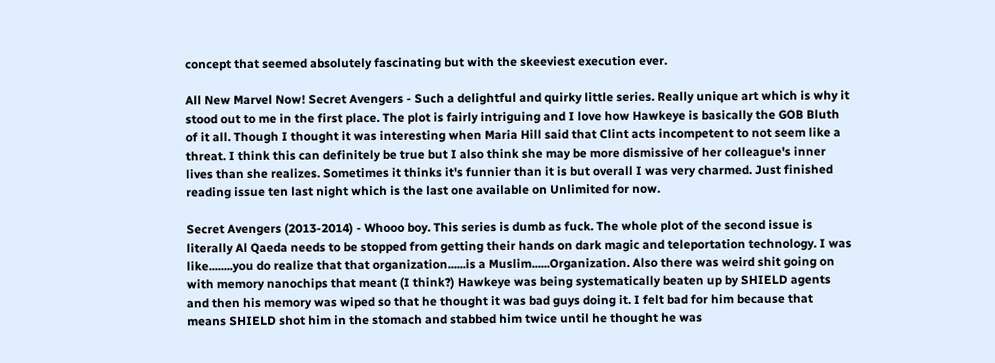concept that seemed absolutely fascinating but with the skeeviest execution ever.

All New Marvel Now! Secret Avengers - Such a delightful and quirky little series. Really unique art which is why it stood out to me in the first place. The plot is fairly intriguing and I love how Hawkeye is basically the GOB Bluth of it all. Though I thought it was interesting when Maria Hill said that Clint acts incompetent to not seem like a threat. I think this can definitely be true but I also think she may be more dismissive of her colleague's inner lives than she realizes. Sometimes it thinks it's funnier than it is but overall I was very charmed. Just finished reading issue ten last night which is the last one available on Unlimited for now.

Secret Avengers (2013-2014) - Whooo boy. This series is dumb as fuck. The whole plot of the second issue is literally Al Qaeda needs to be stopped from getting their hands on dark magic and teleportation technology. I was like........you do realize that that organization......is a Muslim......Organization. Also there was weird shit going on with memory nanochips that meant (I think?) Hawkeye was being systematically beaten up by SHIELD agents and then his memory was wiped so that he thought it was bad guys doing it. I felt bad for him because that means SHIELD shot him in the stomach and stabbed him twice until he thought he was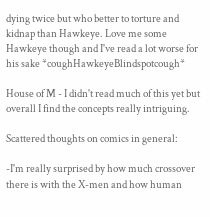dying twice but who better to torture and kidnap than Hawkeye. Love me some Hawkeye though and I've read a lot worse for his sake *coughHawkeyeBlindspotcough*

House of M - I didn't read much of this yet but overall I find the concepts really intriguing.

Scattered thoughts on comics in general:

-I'm really surprised by how much crossover there is with the X-men and how human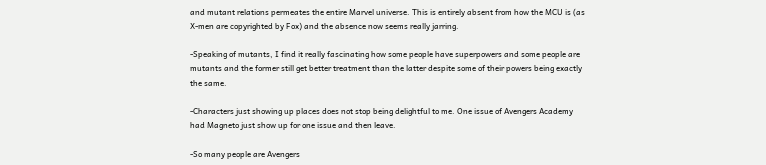and mutant relations permeates the entire Marvel universe. This is entirely absent from how the MCU is (as X-men are copyrighted by Fox) and the absence now seems really jarring.

-Speaking of mutants, I find it really fascinating how some people have superpowers and some people are mutants and the former still get better treatment than the latter despite some of their powers being exactly the same.

-Characters just showing up places does not stop being delightful to me. One issue of Avengers Academy had Magneto just show up for one issue and then leave.

-So many people are Avengers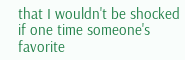that I wouldn't be shocked if one time someone's favorite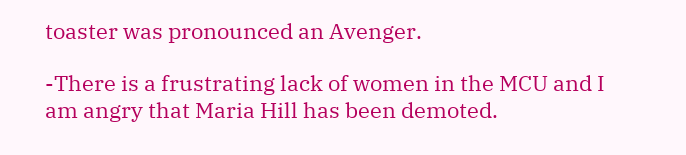toaster was pronounced an Avenger.

-There is a frustrating lack of women in the MCU and I am angry that Maria Hill has been demoted.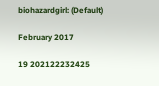biohazardgirl: (Default)

February 2017

19 202122232425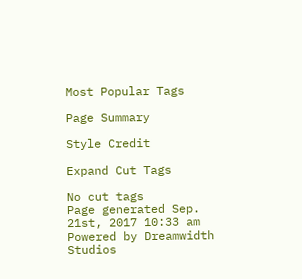Most Popular Tags

Page Summary

Style Credit

Expand Cut Tags

No cut tags
Page generated Sep. 21st, 2017 10:33 am
Powered by Dreamwidth Studios